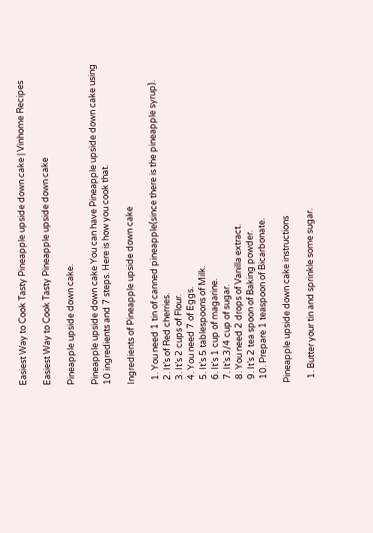Easiest Way to Cook Tasty Pineapple upside down cake | Vinhome Recipes

Easiest Way to Cook Tasty Pineapple upside down cake

Pineapple upside down cake.

Pineapple upside down cake You can have Pineapple upside down cake using 10 ingredients and 7 steps. Here is how you cook that.

Ingredients of Pineapple upside down cake

  1. You need 1 tin of canned pineapple(since there is the pineapple syrup).
  2. It’s of Red cherries.
  3. It’s 2 cups of Flour.
  4. You need 7 of Eggs.
  5. It’s 5 tablespoons of Milk.
  6. It’s 1 cup of magarine.
  7. It’s 3/4 cup of sugar.
  8. You need 2 drops of Vanilla extract.
  9. It’s 2 tea spoon of Baking powder.
  10. Prepare 1 teaspoon of Bicarbonate.

Pineapple upside down cake instructions

  1. Butter your tin and sprinkle some sugar.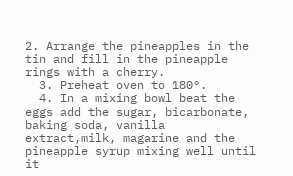2. Arrange the pineapples in the tin and fill in the pineapple rings with a cherry.
  3. Preheat oven to 180°.
  4. In a mixing bowl beat the eggs add the sugar, bicarbonate, baking soda, vanilla extract,milk, magarine and the pineapple syrup mixing well until it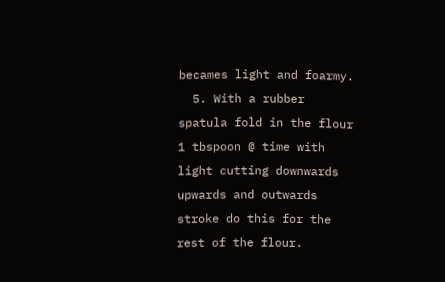becames light and foarmy.
  5. With a rubber spatula fold in the flour 1 tbspoon @ time with light cutting downwards upwards and outwards stroke do this for the rest of the flour.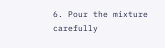6. Pour the mixture carefully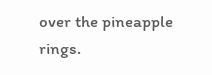over the pineapple rings.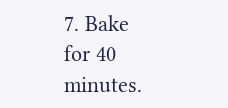7. Bake for 40 minutes.